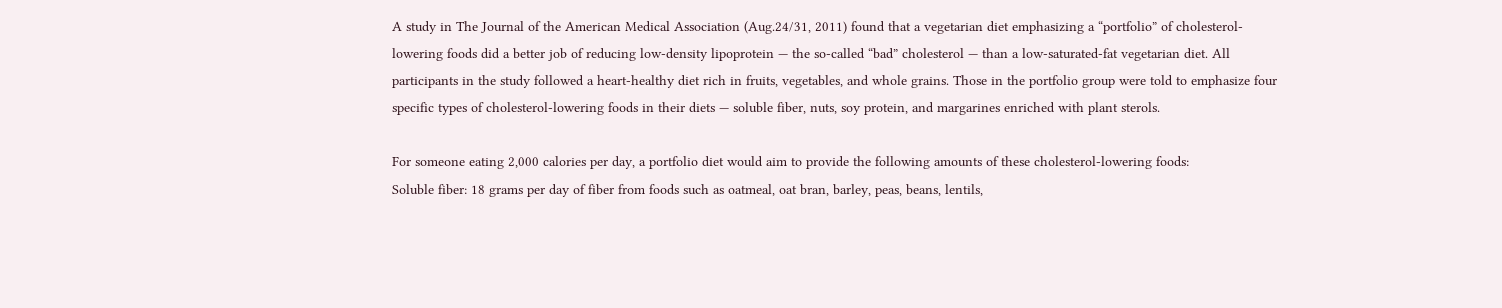A study in The Journal of the American Medical Association (Aug.24/31, 2011) found that a vegetarian diet emphasizing a “portfolio” of cholesterol-lowering foods did a better job of reducing low-density lipoprotein — the so-called “bad” cholesterol — than a low-saturated-fat vegetarian diet. All participants in the study followed a heart-healthy diet rich in fruits, vegetables, and whole grains. Those in the portfolio group were told to emphasize four specific types of cholesterol-lowering foods in their diets — soluble fiber, nuts, soy protein, and margarines enriched with plant sterols.

For someone eating 2,000 calories per day, a portfolio diet would aim to provide the following amounts of these cholesterol-lowering foods:
Soluble fiber: 18 grams per day of fiber from foods such as oatmeal, oat bran, barley, peas, beans, lentils,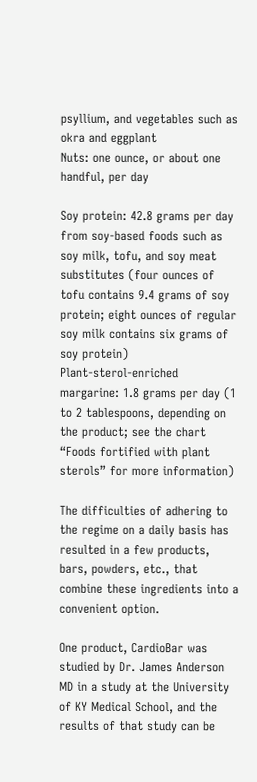psyllium, and vegetables such as okra and eggplant
Nuts: one ounce, or about one handful, per day

Soy protein: 42.8 grams per day from soy-based foods such as soy milk, tofu, and soy meat substitutes (four ounces of tofu contains 9.4 grams of soy protein; eight ounces of regular soy milk contains six grams of soy protein)
Plant-sterol-enriched margarine: 1.8 grams per day (1 to 2 tablespoons, depending on the product; see the chart “Foods fortified with plant sterols” for more information)

The difficulties of adhering to the regime on a daily basis has resulted in a few products, bars, powders, etc., that combine these ingredients into a convenient option.

One product, CardioBar was studied by Dr. James Anderson MD in a study at the University of KY Medical School, and the results of that study can be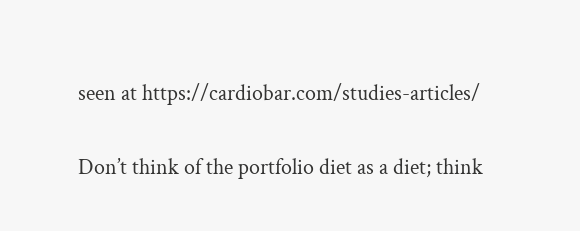seen at https://cardiobar.com/studies-articles/

Don’t think of the portfolio diet as a diet; think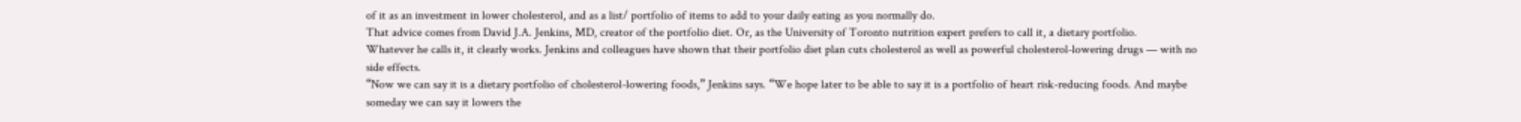of it as an investment in lower cholesterol, and as a list/ portfolio of items to add to your daily eating as you normally do.
That advice comes from David J.A. Jenkins, MD, creator of the portfolio diet. Or, as the University of Toronto nutrition expert prefers to call it, a dietary portfolio.
Whatever he calls it, it clearly works. Jenkins and colleagues have shown that their portfolio diet plan cuts cholesterol as well as powerful cholesterol-lowering drugs — with no side effects.
“Now we can say it is a dietary portfolio of cholesterol-lowering foods,” Jenkins says. “We hope later to be able to say it is a portfolio of heart risk-reducing foods. And maybe someday we can say it lowers the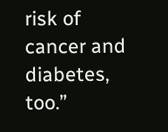risk of cancer and diabetes, too.”